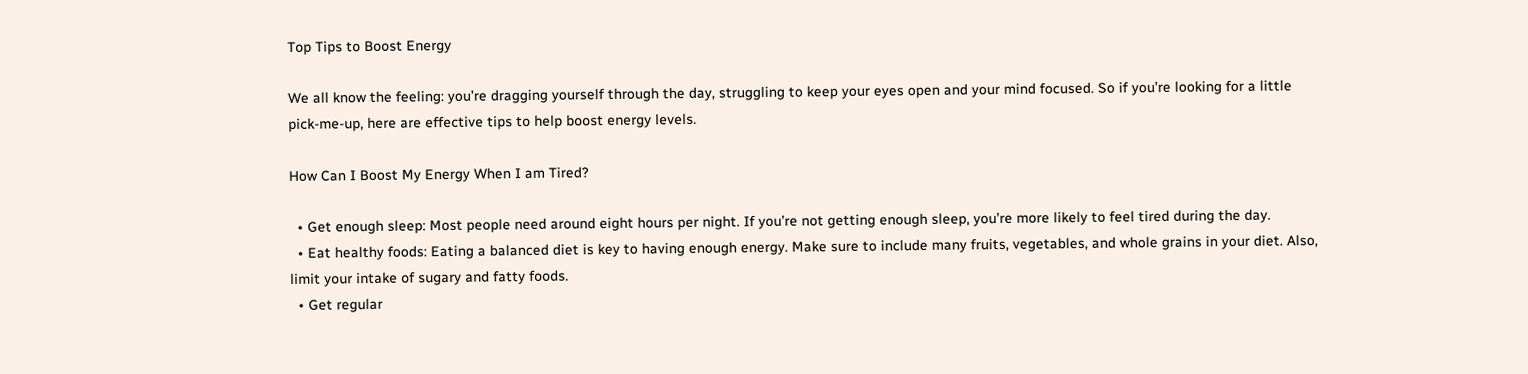Top Tips to Boost Energy

We all know the feeling: you’re dragging yourself through the day, struggling to keep your eyes open and your mind focused. So if you’re looking for a little pick-me-up, here are effective tips to help boost energy levels.

How Can I Boost My Energy When I am Tired?

  • Get enough sleep: Most people need around eight hours per night. If you’re not getting enough sleep, you’re more likely to feel tired during the day.
  • Eat healthy foods: Eating a balanced diet is key to having enough energy. Make sure to include many fruits, vegetables, and whole grains in your diet. Also, limit your intake of sugary and fatty foods.
  • Get regular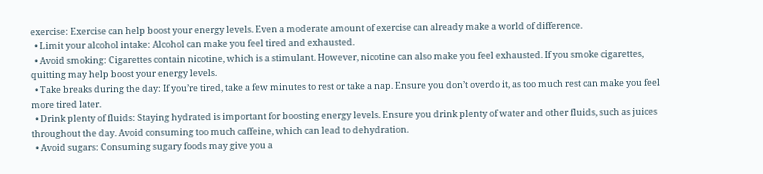exercise: Exercise can help boost your energy levels. Even a moderate amount of exercise can already make a world of difference.
  • Limit your alcohol intake: Alcohol can make you feel tired and exhausted.
  • Avoid smoking: Cigarettes contain nicotine, which is a stimulant. However, nicotine can also make you feel exhausted. If you smoke cigarettes, quitting may help boost your energy levels.
  • Take breaks during the day: If you’re tired, take a few minutes to rest or take a nap. Ensure you don’t overdo it, as too much rest can make you feel more tired later.
  • Drink plenty of fluids: Staying hydrated is important for boosting energy levels. Ensure you drink plenty of water and other fluids, such as juices throughout the day. Avoid consuming too much caffeine, which can lead to dehydration.
  • Avoid sugars: Consuming sugary foods may give you a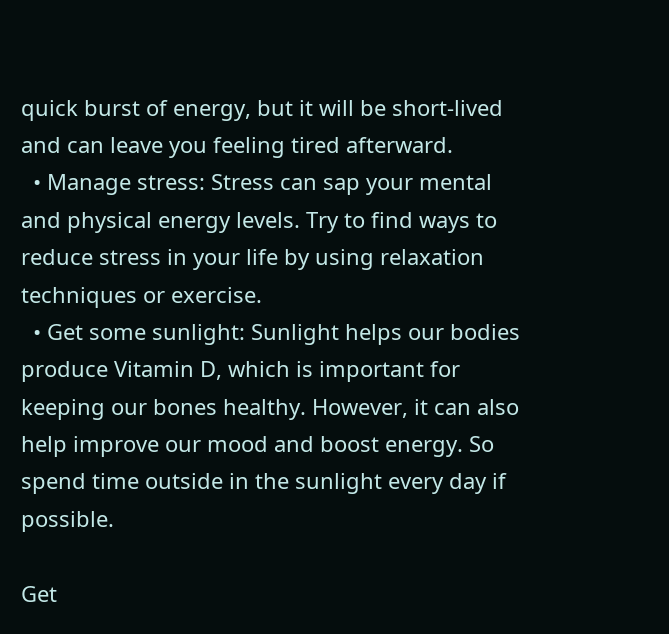quick burst of energy, but it will be short-lived and can leave you feeling tired afterward.
  • Manage stress: Stress can sap your mental and physical energy levels. Try to find ways to reduce stress in your life by using relaxation techniques or exercise.
  • Get some sunlight: Sunlight helps our bodies produce Vitamin D, which is important for keeping our bones healthy. However, it can also help improve our mood and boost energy. So spend time outside in the sunlight every day if possible.

Get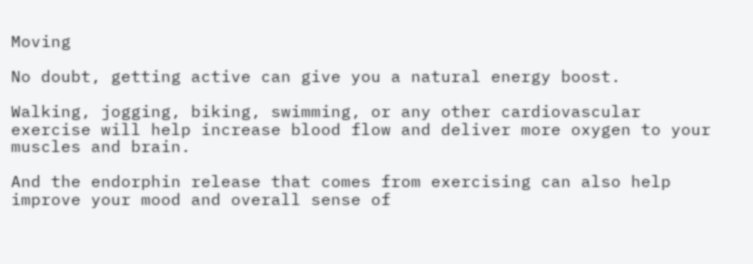Moving

No doubt, getting active can give you a natural energy boost.

Walking, jogging, biking, swimming, or any other cardiovascular exercise will help increase blood flow and deliver more oxygen to your muscles and brain.

And the endorphin release that comes from exercising can also help improve your mood and overall sense of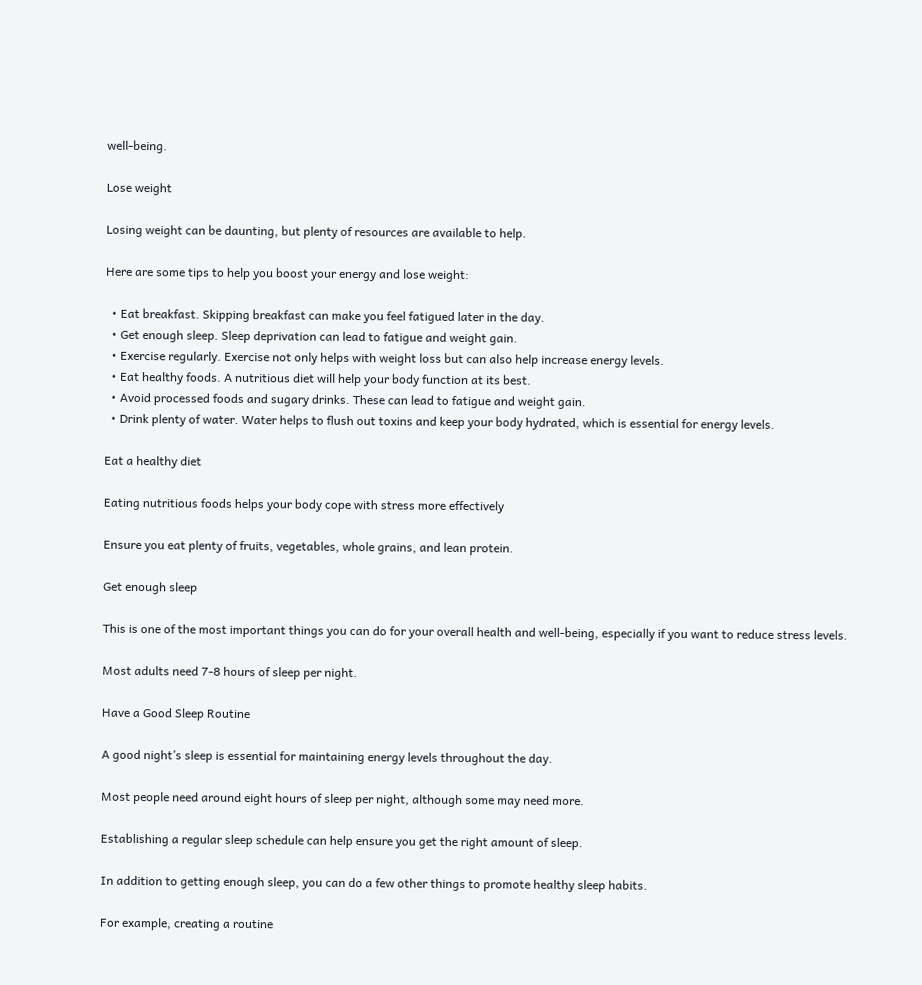well-being.

Lose weight

Losing weight can be daunting, but plenty of resources are available to help.

Here are some tips to help you boost your energy and lose weight:

  • Eat breakfast. Skipping breakfast can make you feel fatigued later in the day.
  • Get enough sleep. Sleep deprivation can lead to fatigue and weight gain.
  • Exercise regularly. Exercise not only helps with weight loss but can also help increase energy levels.
  • Eat healthy foods. A nutritious diet will help your body function at its best.
  • Avoid processed foods and sugary drinks. These can lead to fatigue and weight gain.
  • Drink plenty of water. Water helps to flush out toxins and keep your body hydrated, which is essential for energy levels.

Eat a healthy diet

Eating nutritious foods helps your body cope with stress more effectively

Ensure you eat plenty of fruits, vegetables, whole grains, and lean protein.

Get enough sleep

This is one of the most important things you can do for your overall health and well-being, especially if you want to reduce stress levels.

Most adults need 7-8 hours of sleep per night.

Have a Good Sleep Routine

A good night’s sleep is essential for maintaining energy levels throughout the day.

Most people need around eight hours of sleep per night, although some may need more.

Establishing a regular sleep schedule can help ensure you get the right amount of sleep.

In addition to getting enough sleep, you can do a few other things to promote healthy sleep habits.

For example, creating a routine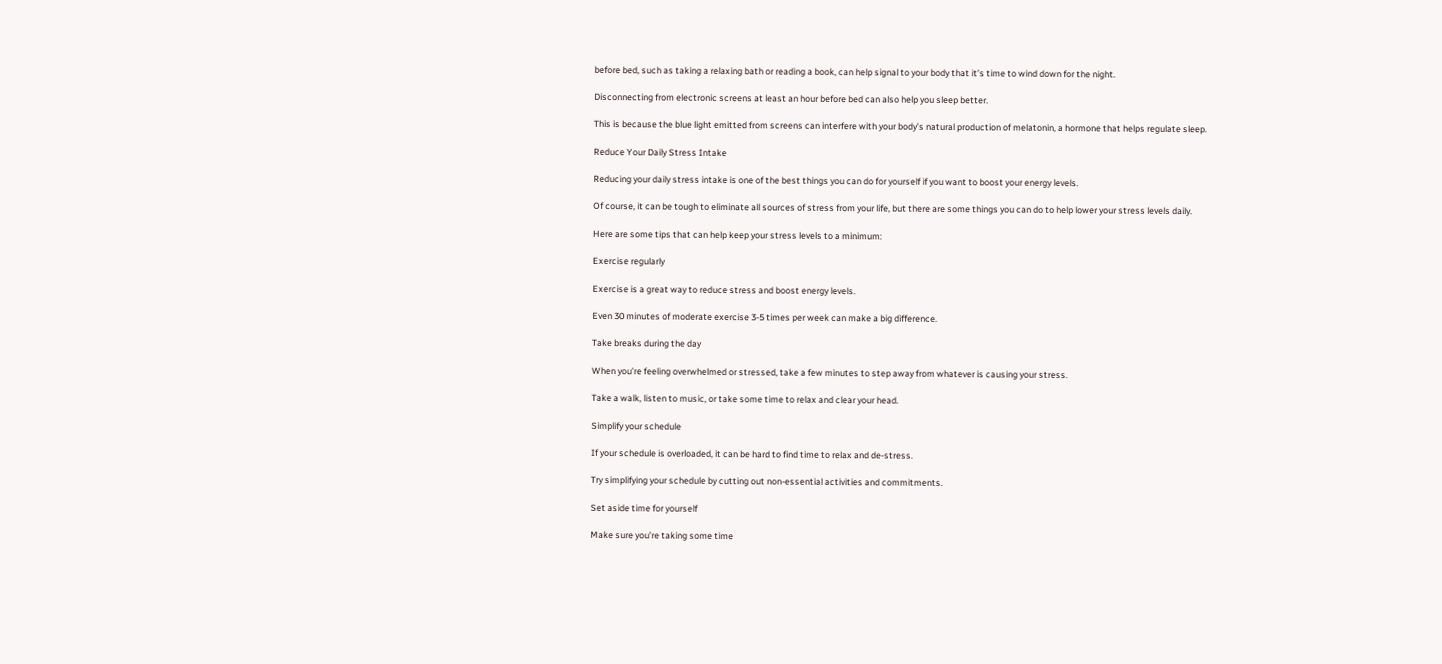before bed, such as taking a relaxing bath or reading a book, can help signal to your body that it’s time to wind down for the night.

Disconnecting from electronic screens at least an hour before bed can also help you sleep better.

This is because the blue light emitted from screens can interfere with your body’s natural production of melatonin, a hormone that helps regulate sleep.

Reduce Your Daily Stress Intake

Reducing your daily stress intake is one of the best things you can do for yourself if you want to boost your energy levels.

Of course, it can be tough to eliminate all sources of stress from your life, but there are some things you can do to help lower your stress levels daily.

Here are some tips that can help keep your stress levels to a minimum:

Exercise regularly

Exercise is a great way to reduce stress and boost energy levels.

Even 30 minutes of moderate exercise 3-5 times per week can make a big difference.

Take breaks during the day

When you’re feeling overwhelmed or stressed, take a few minutes to step away from whatever is causing your stress.

Take a walk, listen to music, or take some time to relax and clear your head.

Simplify your schedule

If your schedule is overloaded, it can be hard to find time to relax and de-stress.

Try simplifying your schedule by cutting out non-essential activities and commitments.

Set aside time for yourself

Make sure you’re taking some time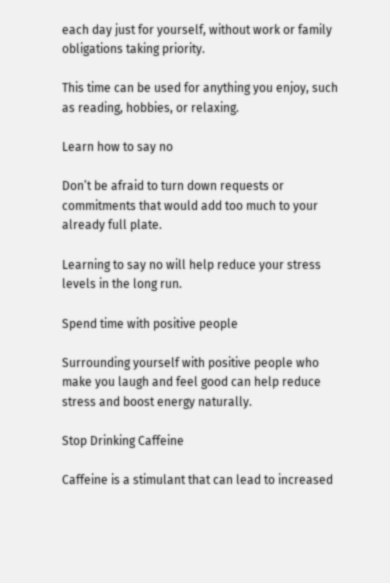each day just for yourself, without work or family obligations taking priority.

This time can be used for anything you enjoy, such as reading, hobbies, or relaxing.

Learn how to say no

Don’t be afraid to turn down requests or commitments that would add too much to your already full plate.

Learning to say no will help reduce your stress levels in the long run.

Spend time with positive people

Surrounding yourself with positive people who make you laugh and feel good can help reduce stress and boost energy naturally.

Stop Drinking Caffeine

Caffeine is a stimulant that can lead to increased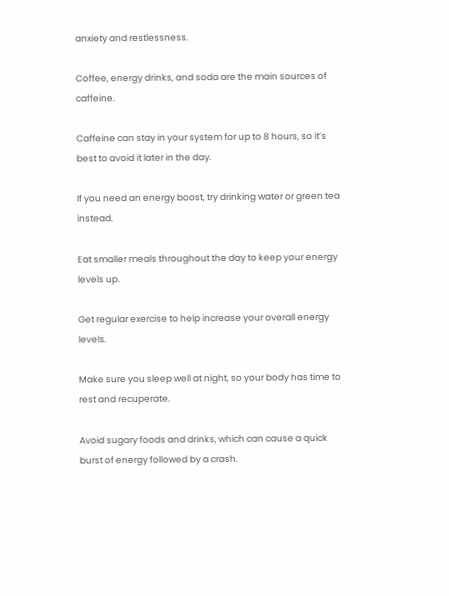anxiety and restlessness.

Coffee, energy drinks, and soda are the main sources of caffeine.

Caffeine can stay in your system for up to 8 hours, so it’s best to avoid it later in the day.

If you need an energy boost, try drinking water or green tea instead.

Eat smaller meals throughout the day to keep your energy levels up.

Get regular exercise to help increase your overall energy levels.

Make sure you sleep well at night, so your body has time to rest and recuperate.

Avoid sugary foods and drinks, which can cause a quick burst of energy followed by a crash.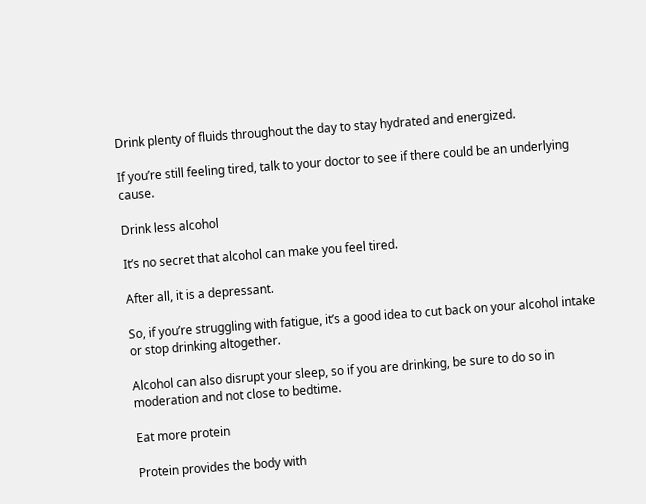Drink plenty of fluids throughout the day to stay hydrated and energized.

If you’re still feeling tired, talk to your doctor to see if there could be an underlying cause.

Drink less alcohol

It’s no secret that alcohol can make you feel tired.

After all, it is a depressant.

So, if you’re struggling with fatigue, it’s a good idea to cut back on your alcohol intake or stop drinking altogether.

Alcohol can also disrupt your sleep, so if you are drinking, be sure to do so in moderation and not close to bedtime.

Eat more protein

Protein provides the body with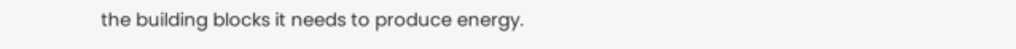the building blocks it needs to produce energy.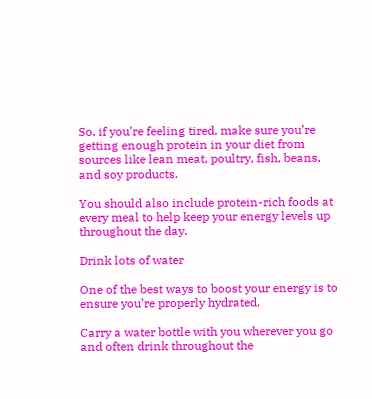So, if you’re feeling tired, make sure you’re getting enough protein in your diet from sources like lean meat, poultry, fish, beans, and soy products.

You should also include protein-rich foods at every meal to help keep your energy levels up throughout the day.

Drink lots of water

One of the best ways to boost your energy is to ensure you’re properly hydrated.

Carry a water bottle with you wherever you go and often drink throughout the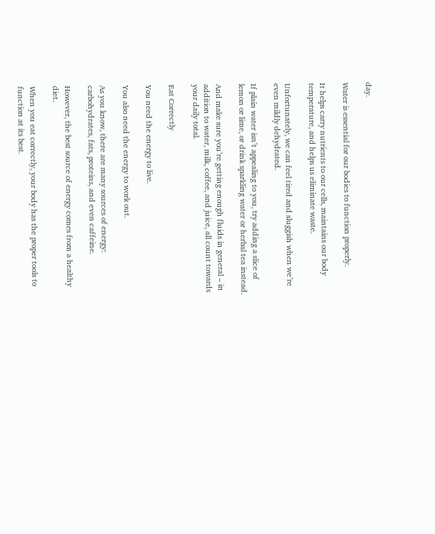day.

Water is essential for our bodies to function properly.

It helps carry nutrients to our cells, maintains our body temperature, and helps us eliminate waste.

Unfortunately, we can feel tired and sluggish when we’re even mildly dehydrated.

If plain water isn’t appealing to you, try adding a slice of lemon or lime, or drink sparkling water or herbal tea instead.

And make sure you’re getting enough fluids in general – in addition to water, milk, coffee, and juice, all count towards your daily total.

Eat Correctly

You need the energy to live.

You also need the energy to work out.

As you know, there are many sources of energy: carbohydrates, fats, proteins, and even caffeine.

However, the best source of energy comes from a healthy diet.

When you eat correctly, your body has the proper tools to function at its best.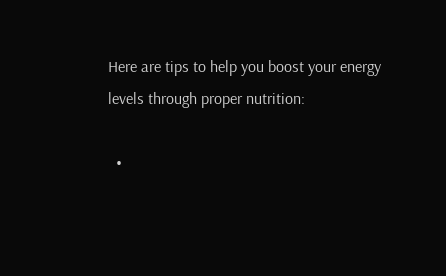Here are tips to help you boost your energy levels through proper nutrition:

  •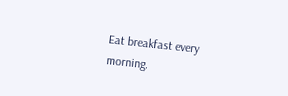Eat breakfast every morning.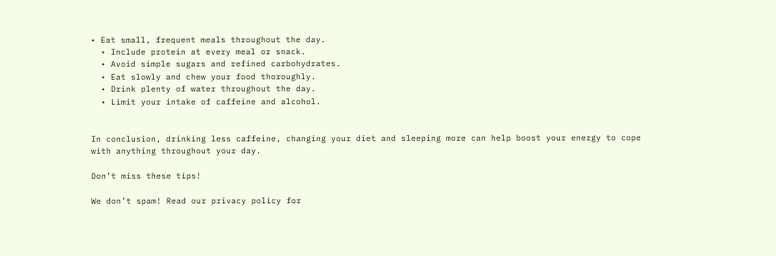• Eat small, frequent meals throughout the day.
  • Include protein at every meal or snack.
  • Avoid simple sugars and refined carbohydrates.
  • Eat slowly and chew your food thoroughly.
  • Drink plenty of water throughout the day.
  • Limit your intake of caffeine and alcohol.


In conclusion, drinking less caffeine, changing your diet and sleeping more can help boost your energy to cope with anything throughout your day.

Don’t miss these tips!

We don’t spam! Read our privacy policy for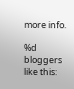more info.

%d bloggers like this: